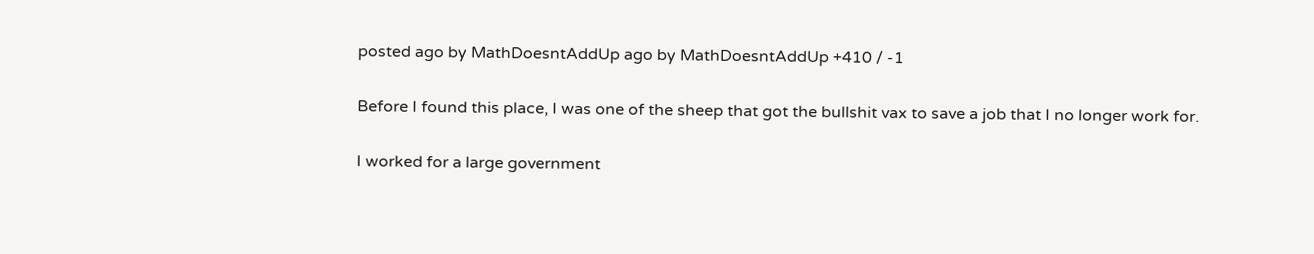posted ago by MathDoesntAddUp ago by MathDoesntAddUp +410 / -1

Before I found this place, I was one of the sheep that got the bullshit vax to save a job that I no longer work for.

I worked for a large government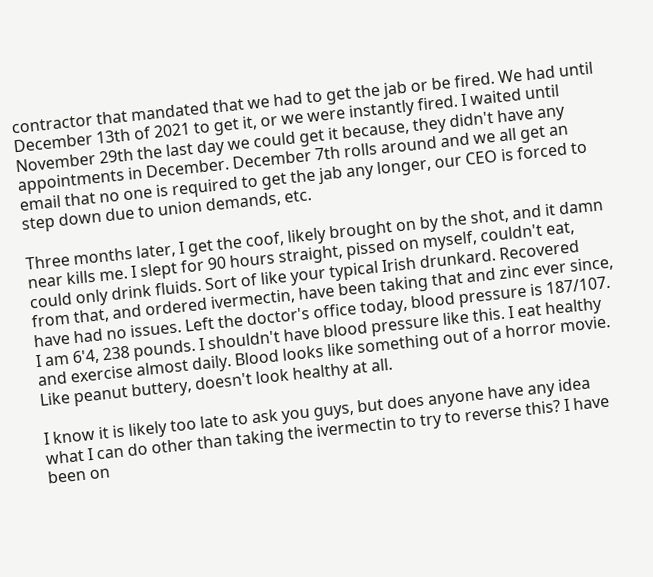contractor that mandated that we had to get the jab or be fired. We had until December 13th of 2021 to get it, or we were instantly fired. I waited until November 29th the last day we could get it because, they didn't have any appointments in December. December 7th rolls around and we all get an email that no one is required to get the jab any longer, our CEO is forced to step down due to union demands, etc.

Three months later, I get the coof, likely brought on by the shot, and it damn near kills me. I slept for 90 hours straight, pissed on myself, couldn't eat, could only drink fluids. Sort of like your typical Irish drunkard. Recovered from that, and ordered ivermectin, have been taking that and zinc ever since, have had no issues. Left the doctor's office today, blood pressure is 187/107. I am 6'4, 238 pounds. I shouldn't have blood pressure like this. I eat healthy and exercise almost daily. Blood looks like something out of a horror movie. Like peanut buttery, doesn't look healthy at all.

I know it is likely too late to ask you guys, but does anyone have any idea what I can do other than taking the ivermectin to try to reverse this? I have been on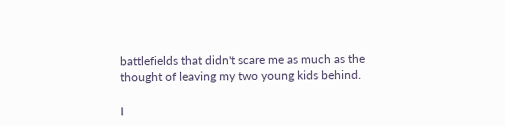battlefields that didn't scare me as much as the thought of leaving my two young kids behind.

I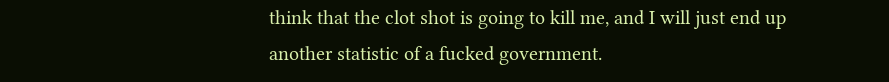think that the clot shot is going to kill me, and I will just end up another statistic of a fucked government.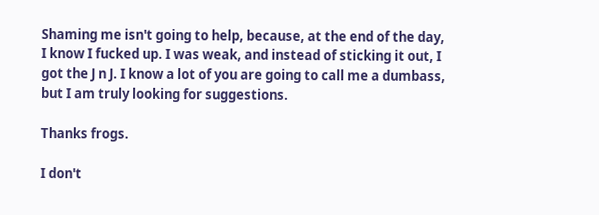Shaming me isn't going to help, because, at the end of the day, I know I fucked up. I was weak, and instead of sticking it out, I got the J n J. I know a lot of you are going to call me a dumbass, but I am truly looking for suggestions.

Thanks frogs.

I don't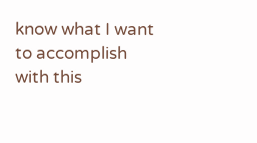know what I want to accomplish with this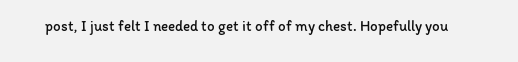post, I just felt I needed to get it off of my chest. Hopefully you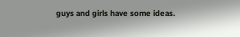guys and girls have some ideas.